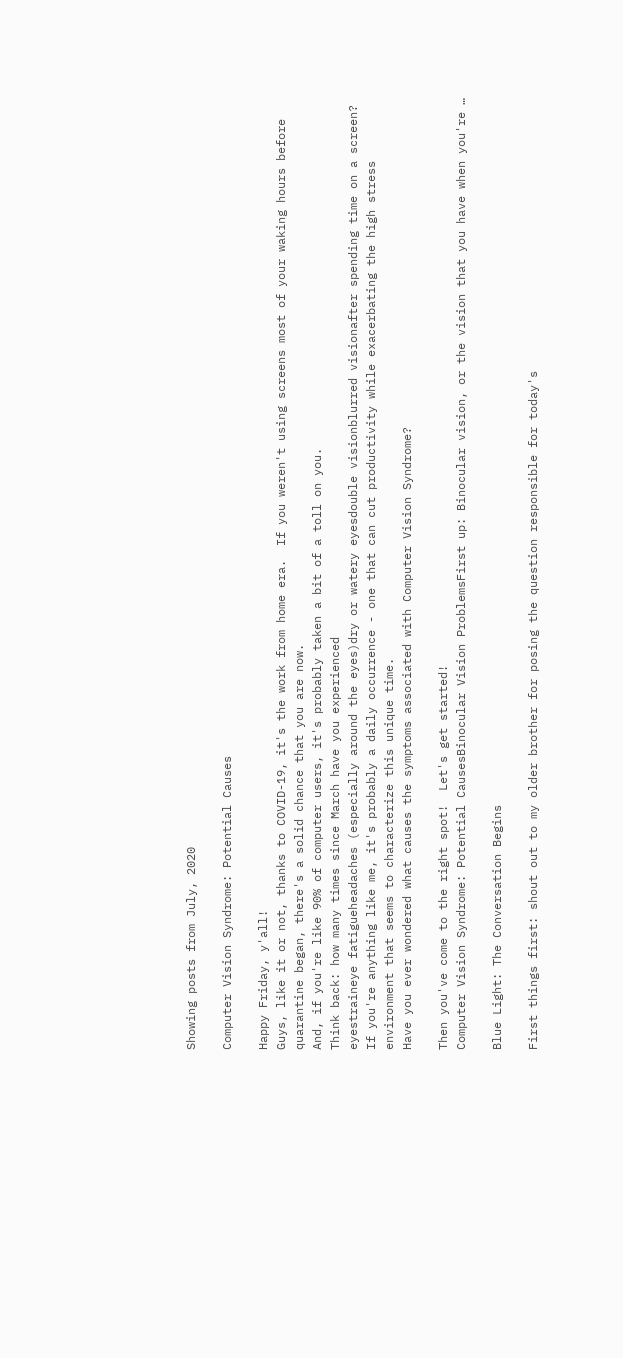Showing posts from July, 2020

Computer Vision Syndrome: Potential Causes

Happy Friday, y'all!
Guys, like it or not, thanks to COVID-19, it's the work from home era.  If you weren't using screens most of your waking hours before quarantine began, there's a solid chance that you are now.
And, if you're like 90% of computer users, it's probably taken a bit of a toll on you.
Think back: how many times since March have you experienced
eyestraineye fatigueheadaches (especially around the eyes)dry or watery eyesdouble visionblurred visionafter spending time on a screen?
If you're anything like me, it's probably a daily occurrence - one that can cut productivity while exacerbating the high stress environment that seems to characterize this unique time.
Have you ever wondered what causes the symptoms associated with Computer Vision Syndrome?

Then you've come to the right spot!  Let's get started!
Computer Vision Syndrome: Potential CausesBinocular Vision ProblemsFirst up: Binocular vision, or the vision that you have when you're …

Blue Light: The Conversation Begins

First things first: shout out to my older brother for posing the question responsible for today's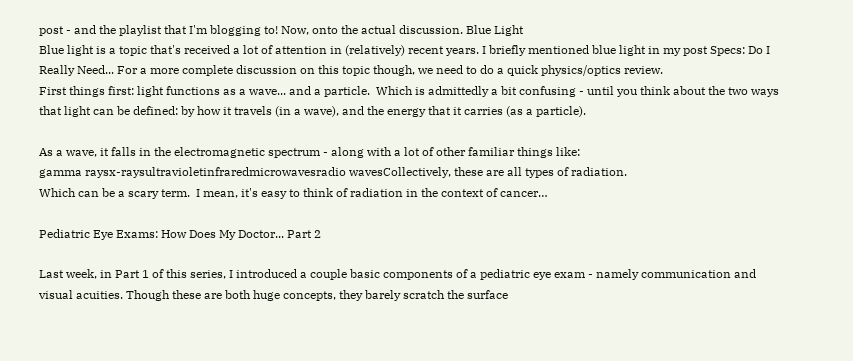post - and the playlist that I'm blogging to! Now, onto the actual discussion. Blue Light
Blue light is a topic that's received a lot of attention in (relatively) recent years. I briefly mentioned blue light in my post Specs: Do I Really Need... For a more complete discussion on this topic though, we need to do a quick physics/optics review.
First things first: light functions as a wave... and a particle.  Which is admittedly a bit confusing - until you think about the two ways that light can be defined: by how it travels (in a wave), and the energy that it carries (as a particle).

As a wave, it falls in the electromagnetic spectrum - along with a lot of other familiar things like:
gamma raysx-raysultravioletinfraredmicrowavesradio wavesCollectively, these are all types of radiation.
Which can be a scary term.  I mean, it's easy to think of radiation in the context of cancer…

Pediatric Eye Exams: How Does My Doctor... Part 2

Last week, in Part 1 of this series, I introduced a couple basic components of a pediatric eye exam - namely communication and visual acuities. Though these are both huge concepts, they barely scratch the surface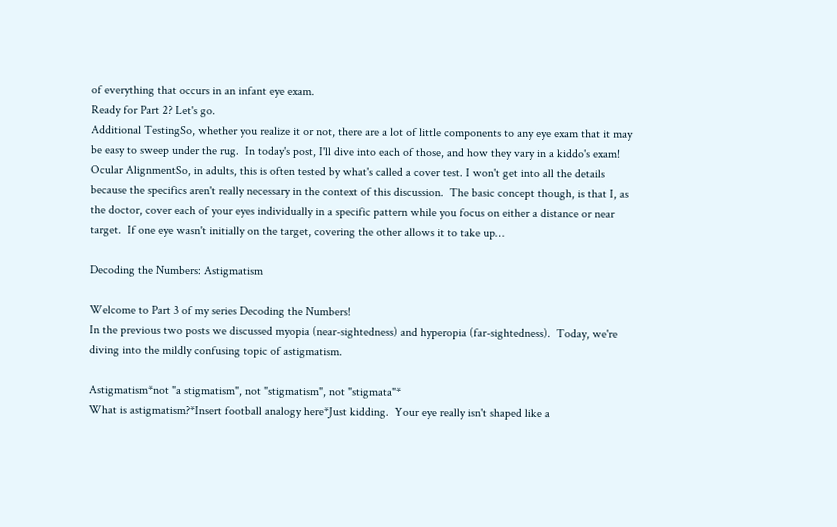of everything that occurs in an infant eye exam.
Ready for Part 2? Let's go.
Additional TestingSo, whether you realize it or not, there are a lot of little components to any eye exam that it may be easy to sweep under the rug.  In today's post, I'll dive into each of those, and how they vary in a kiddo's exam!
Ocular AlignmentSo, in adults, this is often tested by what's called a cover test. I won't get into all the details because the specifics aren't really necessary in the context of this discussion.  The basic concept though, is that I, as the doctor, cover each of your eyes individually in a specific pattern while you focus on either a distance or near target.  If one eye wasn't initially on the target, covering the other allows it to take up…

Decoding the Numbers: Astigmatism

Welcome to Part 3 of my series Decoding the Numbers!
In the previous two posts we discussed myopia (near-sightedness) and hyperopia (far-sightedness).  Today, we're diving into the mildly confusing topic of astigmatism.

Astigmatism*not "a stigmatism", not "stigmatism", not "stigmata"*
What is astigmatism?*Insert football analogy here*Just kidding.  Your eye really isn't shaped like a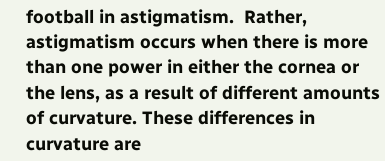football in astigmatism.  Rather, astigmatism occurs when there is more than one power in either the cornea or the lens, as a result of different amounts of curvature. These differences in curvature are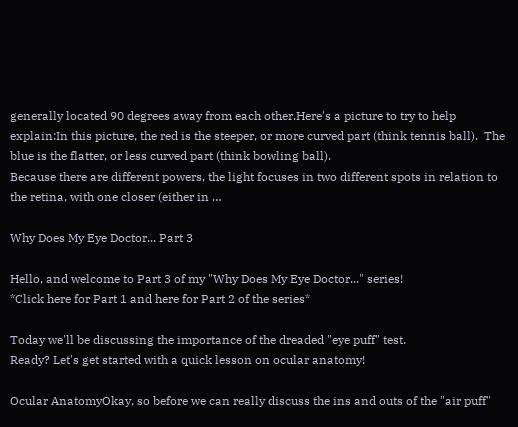generally located 90 degrees away from each other.Here's a picture to try to help explain:In this picture, the red is the steeper, or more curved part (think tennis ball).  The blue is the flatter, or less curved part (think bowling ball).
Because there are different powers, the light focuses in two different spots in relation to the retina, with one closer (either in …

Why Does My Eye Doctor... Part 3

Hello, and welcome to Part 3 of my "Why Does My Eye Doctor..." series!
*Click here for Part 1 and here for Part 2 of the series*

Today we'll be discussing the importance of the dreaded "eye puff" test.
Ready? Let's get started with a quick lesson on ocular anatomy!

Ocular AnatomyOkay, so before we can really discuss the ins and outs of the "air puff"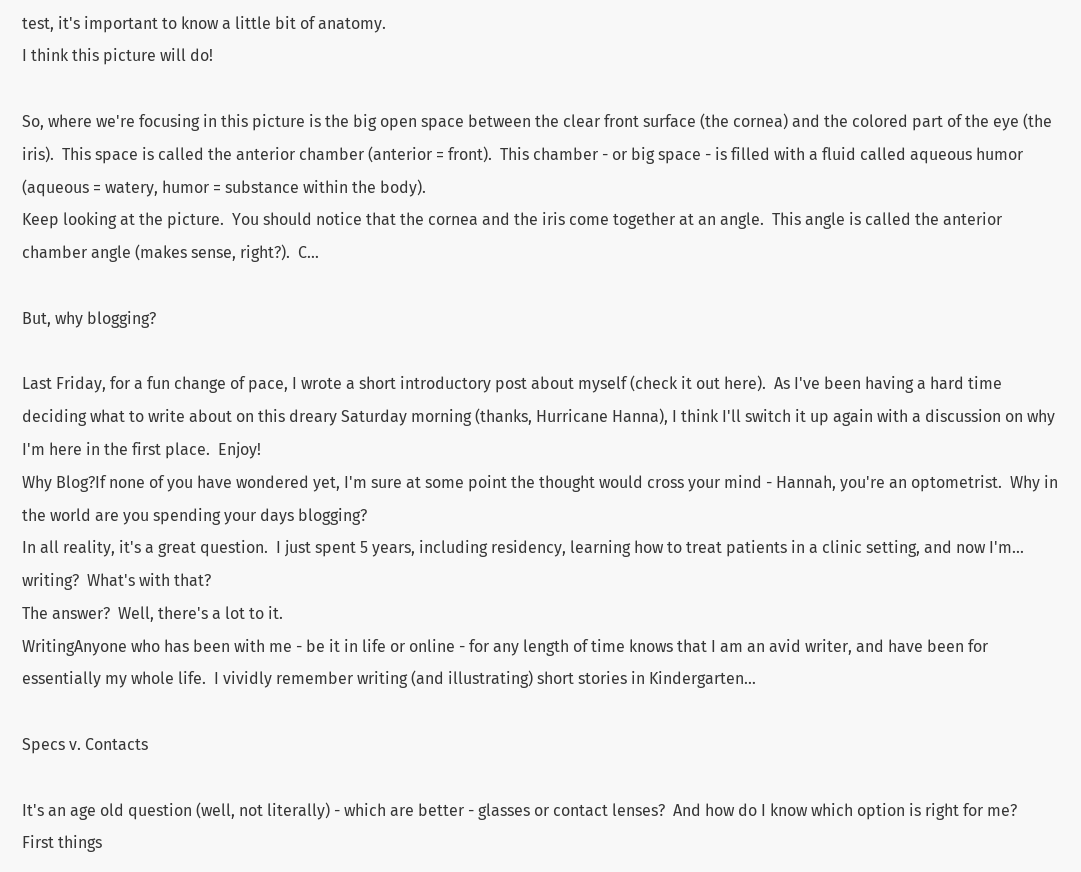test, it's important to know a little bit of anatomy.
I think this picture will do!

So, where we're focusing in this picture is the big open space between the clear front surface (the cornea) and the colored part of the eye (the iris).  This space is called the anterior chamber (anterior = front).  This chamber - or big space - is filled with a fluid called aqueous humor (aqueous = watery, humor = substance within the body).
Keep looking at the picture.  You should notice that the cornea and the iris come together at an angle.  This angle is called the anterior chamber angle (makes sense, right?).  C…

But, why blogging?

Last Friday, for a fun change of pace, I wrote a short introductory post about myself (check it out here).  As I've been having a hard time deciding what to write about on this dreary Saturday morning (thanks, Hurricane Hanna), I think I'll switch it up again with a discussion on why I'm here in the first place.  Enjoy!
Why Blog?If none of you have wondered yet, I'm sure at some point the thought would cross your mind - Hannah, you're an optometrist.  Why in the world are you spending your days blogging?
In all reality, it's a great question.  I just spent 5 years, including residency, learning how to treat patients in a clinic setting, and now I'm... writing?  What's with that?
The answer?  Well, there's a lot to it.
WritingAnyone who has been with me - be it in life or online - for any length of time knows that I am an avid writer, and have been for essentially my whole life.  I vividly remember writing (and illustrating) short stories in Kindergarten…

Specs v. Contacts

It's an age old question (well, not literally) - which are better - glasses or contact lenses?  And how do I know which option is right for me?
First things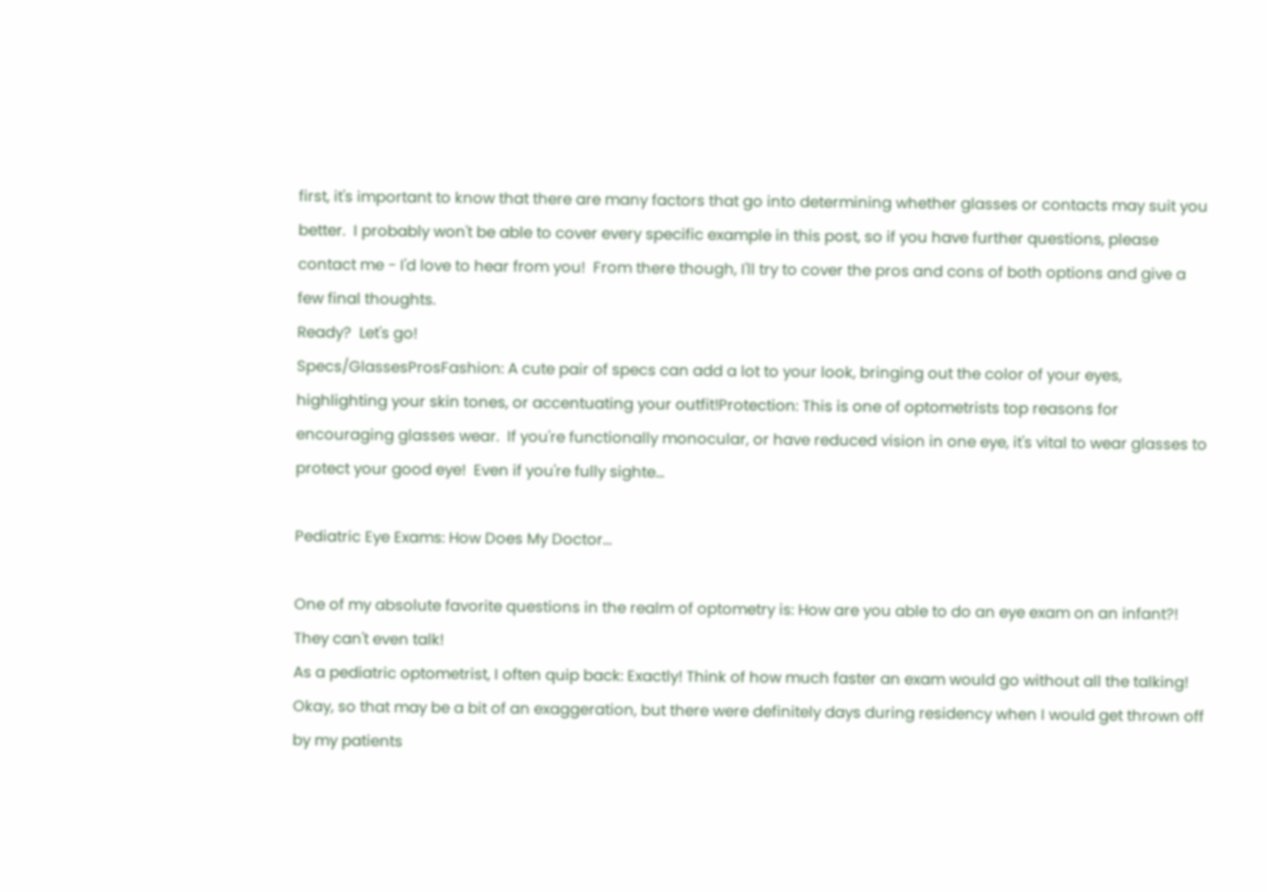first, it's important to know that there are many factors that go into determining whether glasses or contacts may suit you better.  I probably won't be able to cover every specific example in this post, so if you have further questions, please contact me - I'd love to hear from you!  From there though, I'll try to cover the pros and cons of both options and give a few final thoughts.
Ready?  Let's go!
Specs/GlassesProsFashion: A cute pair of specs can add a lot to your look, bringing out the color of your eyes, highlighting your skin tones, or accentuating your outfit!Protection: This is one of optometrists top reasons for encouraging glasses wear.  If you're functionally monocular, or have reduced vision in one eye, it's vital to wear glasses to protect your good eye!  Even if you're fully sighte…

Pediatric Eye Exams: How Does My Doctor...

One of my absolute favorite questions in the realm of optometry is: How are you able to do an eye exam on an infant?! They can't even talk!
As a pediatric optometrist, I often quip back: Exactly! Think of how much faster an exam would go without all the talking!
Okay, so that may be a bit of an exaggeration, but there were definitely days during residency when I would get thrown off by my patients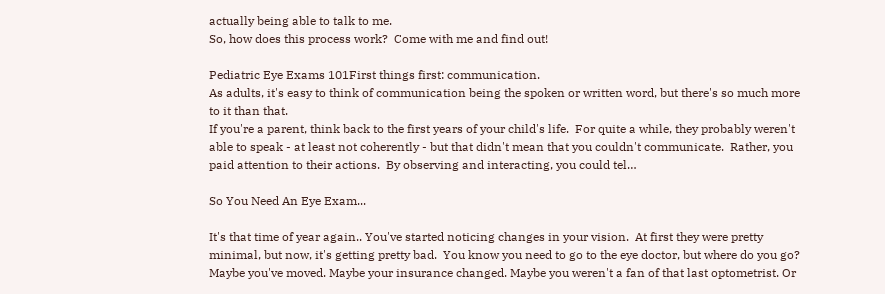actually being able to talk to me.
So, how does this process work?  Come with me and find out!

Pediatric Eye Exams 101First things first: communication.
As adults, it's easy to think of communication being the spoken or written word, but there's so much more to it than that.
If you're a parent, think back to the first years of your child's life.  For quite a while, they probably weren't able to speak - at least not coherently - but that didn't mean that you couldn't communicate.  Rather, you paid attention to their actions.  By observing and interacting, you could tel…

So You Need An Eye Exam...

It's that time of year again.. You've started noticing changes in your vision.  At first they were pretty minimal, but now, it's getting pretty bad.  You know you need to go to the eye doctor, but where do you go?
Maybe you've moved. Maybe your insurance changed. Maybe you weren't a fan of that last optometrist. Or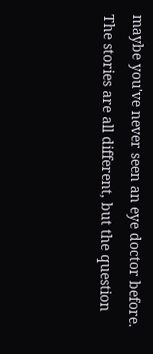maybe you've never seen an eye doctor before.
The stories are all different, but the question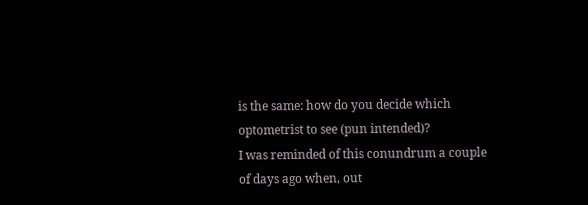is the same: how do you decide which optometrist to see (pun intended)?
I was reminded of this conundrum a couple of days ago when, out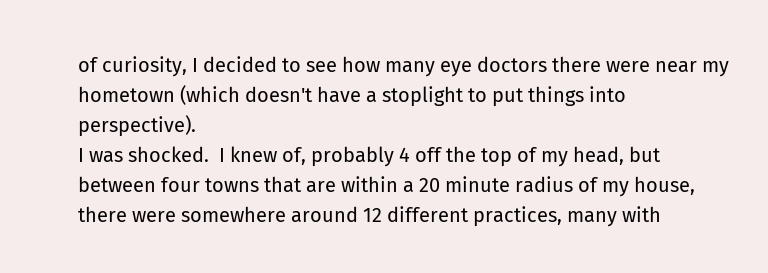of curiosity, I decided to see how many eye doctors there were near my hometown (which doesn't have a stoplight to put things into perspective).
I was shocked.  I knew of, probably 4 off the top of my head, but between four towns that are within a 20 minute radius of my house, there were somewhere around 12 different practices, many with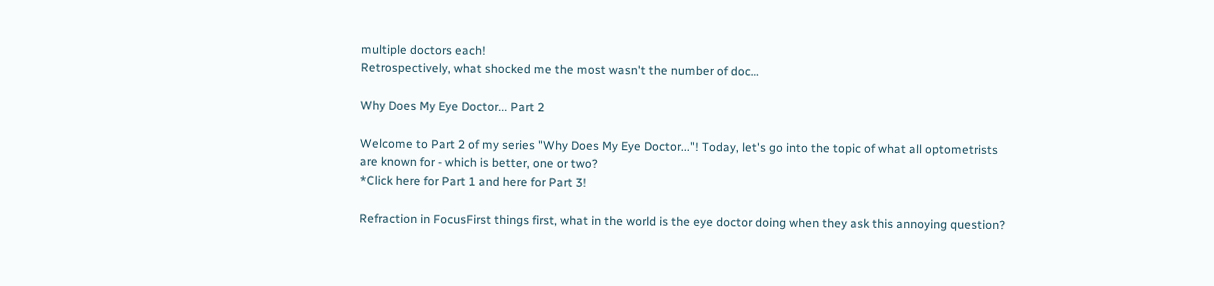multiple doctors each!
Retrospectively, what shocked me the most wasn't the number of doc…

Why Does My Eye Doctor... Part 2

Welcome to Part 2 of my series "Why Does My Eye Doctor..."! Today, let's go into the topic of what all optometrists are known for - which is better, one or two?
*Click here for Part 1 and here for Part 3!

Refraction in FocusFirst things first, what in the world is the eye doctor doing when they ask this annoying question?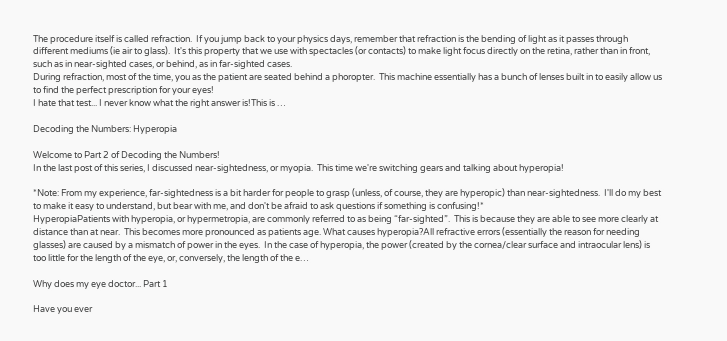The procedure itself is called refraction.  If you jump back to your physics days, remember that refraction is the bending of light as it passes through different mediums (ie air to glass).  It's this property that we use with spectacles (or contacts) to make light focus directly on the retina, rather than in front, such as in near-sighted cases, or behind, as in far-sighted cases.
During refraction, most of the time, you as the patient are seated behind a phoropter.  This machine essentially has a bunch of lenses built in to easily allow us to find the perfect prescription for your eyes!
I hate that test... I never know what the right answer is!This is …

Decoding the Numbers: Hyperopia

Welcome to Part 2 of Decoding the Numbers!
In the last post of this series, I discussed near-sightedness, or myopia.  This time we're switching gears and talking about hyperopia!

*Note: From my experience, far-sightedness is a bit harder for people to grasp (unless, of course, they are hyperopic) than near-sightedness.  I'll do my best to make it easy to understand, but bear with me, and don't be afraid to ask questions if something is confusing!*
HyperopiaPatients with hyperopia, or hypermetropia, are commonly referred to as being “far-sighted”.  This is because they are able to see more clearly at distance than at near.  This becomes more pronounced as patients age. What causes hyperopia?All refractive errors (essentially the reason for needing glasses) are caused by a mismatch of power in the eyes.  In the case of hyperopia, the power (created by the cornea/clear surface and intraocular lens) is too little for the length of the eye, or, conversely, the length of the e…

Why does my eye doctor... Part 1

Have you ever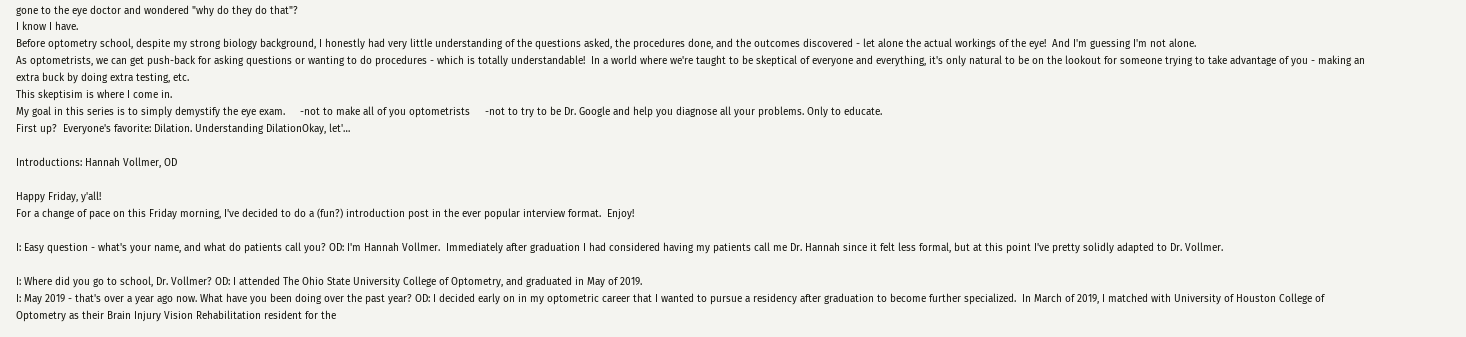gone to the eye doctor and wondered "why do they do that"?
I know I have.
Before optometry school, despite my strong biology background, I honestly had very little understanding of the questions asked, the procedures done, and the outcomes discovered - let alone the actual workings of the eye!  And I'm guessing I'm not alone.
As optometrists, we can get push-back for asking questions or wanting to do procedures - which is totally understandable!  In a world where we're taught to be skeptical of everyone and everything, it's only natural to be on the lookout for someone trying to take advantage of you - making an extra buck by doing extra testing, etc.
This skeptisim is where I come in.
My goal in this series is to simply demystify the eye exam.     -not to make all of you optometrists     -not to try to be Dr. Google and help you diagnose all your problems. Only to educate.
First up?  Everyone's favorite: Dilation. Understanding DilationOkay, let'…

Introductions: Hannah Vollmer, OD

Happy Friday, y'all!
For a change of pace on this Friday morning, I've decided to do a (fun?) introduction post in the ever popular interview format.  Enjoy!

I: Easy question - what's your name, and what do patients call you? OD: I'm Hannah Vollmer.  Immediately after graduation I had considered having my patients call me Dr. Hannah since it felt less formal, but at this point I've pretty solidly adapted to Dr. Vollmer.

I: Where did you go to school, Dr. Vollmer? OD: I attended The Ohio State University College of Optometry, and graduated in May of 2019.
I: May 2019 - that's over a year ago now. What have you been doing over the past year? OD: I decided early on in my optometric career that I wanted to pursue a residency after graduation to become further specialized.  In March of 2019, I matched with University of Houston College of Optometry as their Brain Injury Vision Rehabilitation resident for the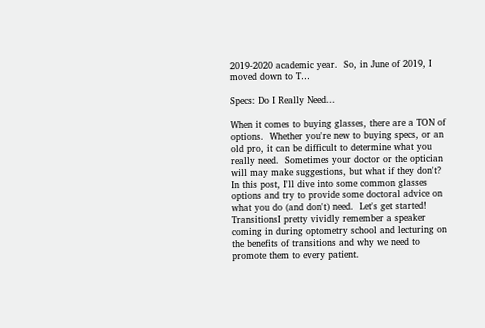2019-2020 academic year.  So, in June of 2019, I moved down to T…

Specs: Do I Really Need...

When it comes to buying glasses, there are a TON of options.  Whether you're new to buying specs, or an old pro, it can be difficult to determine what you really need.  Sometimes your doctor or the optician will may make suggestions, but what if they don't?
In this post, I'll dive into some common glasses options and try to provide some doctoral advice on what you do (and don't) need.  Let's get started!
TransitionsI pretty vividly remember a speaker coming in during optometry school and lecturing on the benefits of transitions and why we need to promote them to every patient.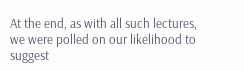At the end, as with all such lectures, we were polled on our likelihood to suggest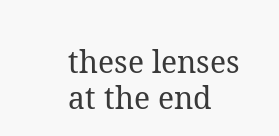these lenses at the end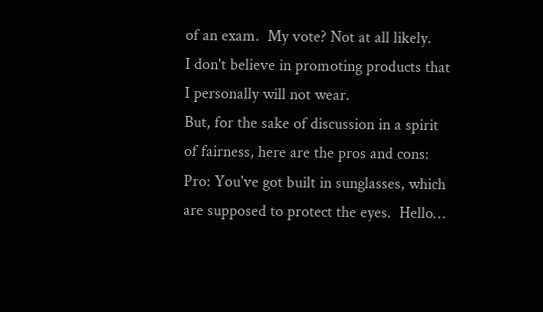of an exam.  My vote? Not at all likely.
I don't believe in promoting products that I personally will not wear.
But, for the sake of discussion in a spirit of fairness, here are the pros and cons:
Pro: You've got built in sunglasses, which are supposed to protect the eyes.  Hello…